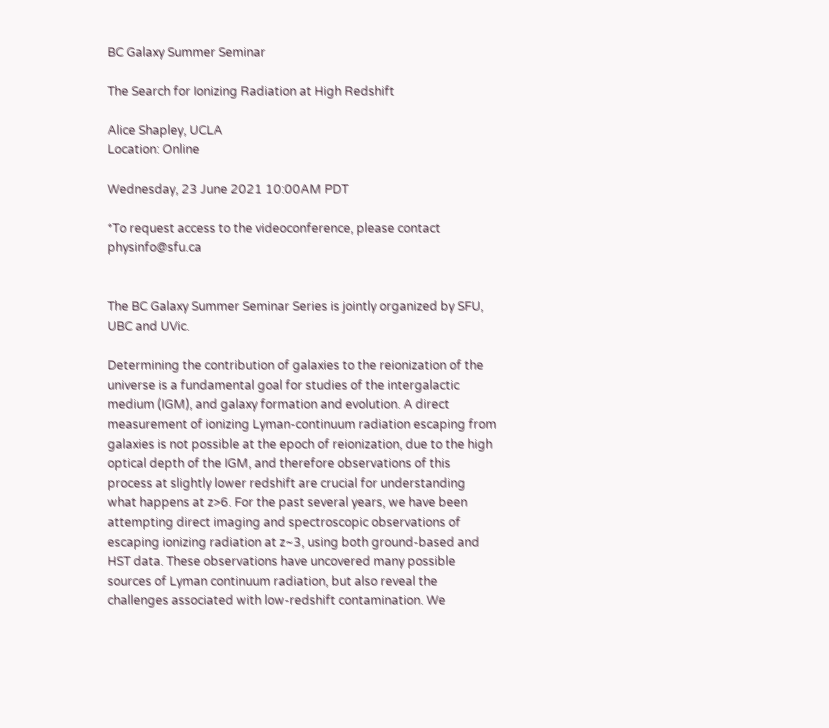BC Galaxy Summer Seminar

The Search for Ionizing Radiation at High Redshift

Alice Shapley, UCLA
Location: Online

Wednesday, 23 June 2021 10:00AM PDT

*To request access to the videoconference, please contact physinfo@sfu.ca


The BC Galaxy Summer Seminar Series is jointly organized by SFU, UBC and UVic.

Determining the contribution of galaxies to the reionization of the universe is a fundamental goal for studies of the intergalactic medium (IGM), and galaxy formation and evolution. A direct measurement of ionizing Lyman-continuum radiation escaping from galaxies is not possible at the epoch of reionization, due to the high optical depth of the IGM, and therefore observations of this process at slightly lower redshift are crucial for understanding what happens at z>6. For the past several years, we have been attempting direct imaging and spectroscopic observations of escaping ionizing radiation at z~3, using both ground-based and HST data. These observations have uncovered many possible sources of Lyman continuum radiation, but also reveal the challenges associated with low-redshift contamination. We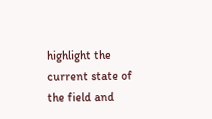highlight the current state of the field and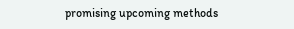promising upcoming methods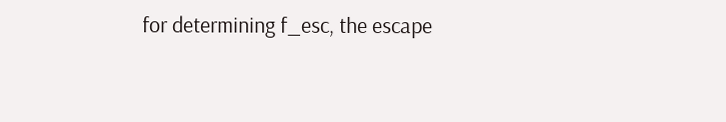for determining f_esc, the escape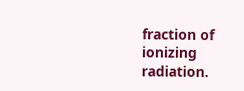fraction of ionizing radiation.